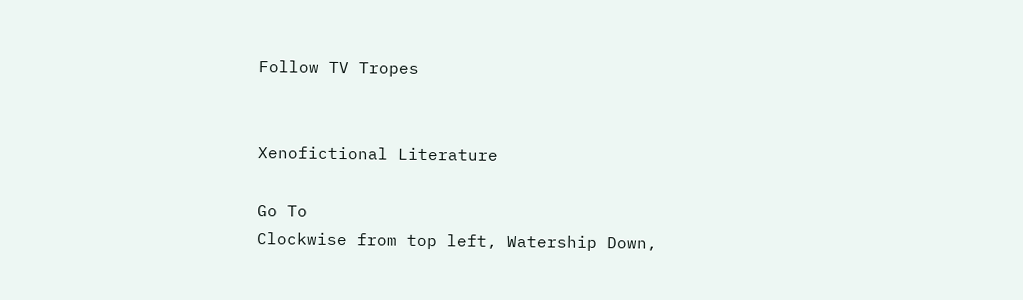Follow TV Tropes


Xenofictional Literature

Go To
Clockwise from top left, Watership Down,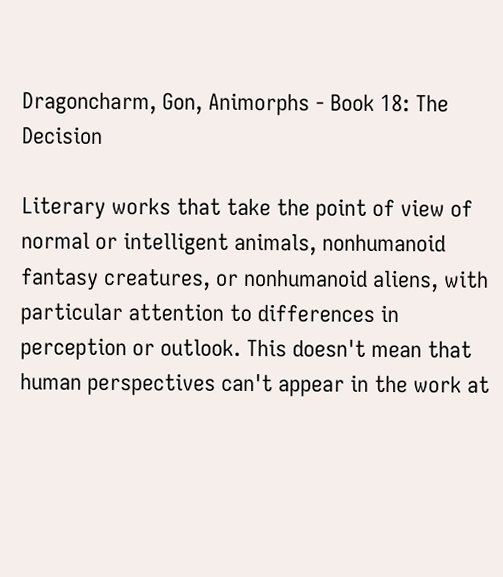Dragoncharm, Gon, Animorphs - Book 18: The Decision

Literary works that take the point of view of normal or intelligent animals, nonhumanoid fantasy creatures, or nonhumanoid aliens, with particular attention to differences in perception or outlook. This doesn't mean that human perspectives can't appear in the work at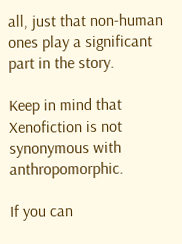all, just that non-human ones play a significant part in the story.

Keep in mind that Xenofiction is not synonymous with anthropomorphic.

If you can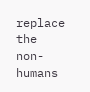replace the non-humans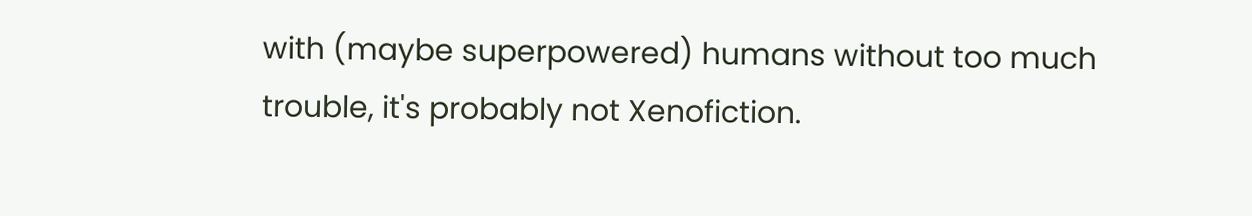with (maybe superpowered) humans without too much trouble, it's probably not Xenofiction.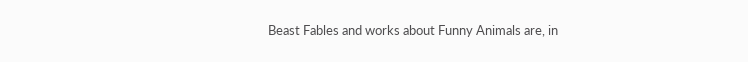Beast Fables and works about Funny Animals are, in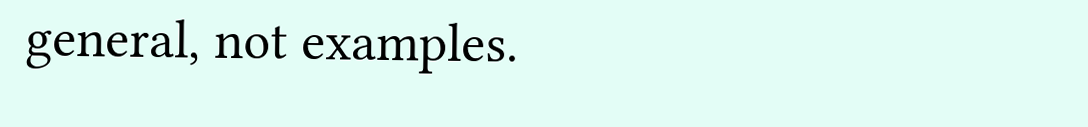general, not examples.